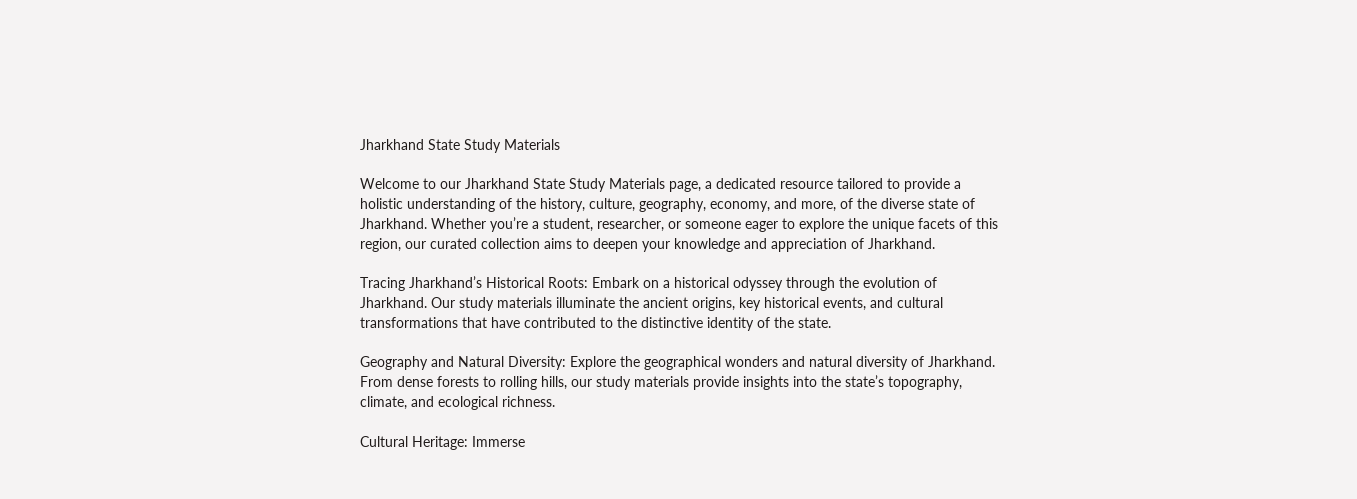Jharkhand State Study Materials

Welcome to our Jharkhand State Study Materials page, a dedicated resource tailored to provide a holistic understanding of the history, culture, geography, economy, and more, of the diverse state of Jharkhand. Whether you’re a student, researcher, or someone eager to explore the unique facets of this region, our curated collection aims to deepen your knowledge and appreciation of Jharkhand.

Tracing Jharkhand’s Historical Roots: Embark on a historical odyssey through the evolution of Jharkhand. Our study materials illuminate the ancient origins, key historical events, and cultural transformations that have contributed to the distinctive identity of the state.

Geography and Natural Diversity: Explore the geographical wonders and natural diversity of Jharkhand. From dense forests to rolling hills, our study materials provide insights into the state’s topography, climate, and ecological richness.

Cultural Heritage: Immerse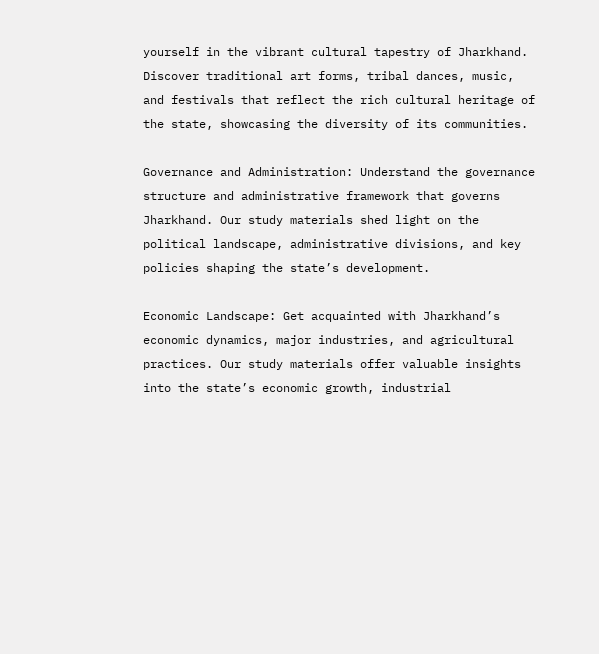yourself in the vibrant cultural tapestry of Jharkhand. Discover traditional art forms, tribal dances, music, and festivals that reflect the rich cultural heritage of the state, showcasing the diversity of its communities.

Governance and Administration: Understand the governance structure and administrative framework that governs Jharkhand. Our study materials shed light on the political landscape, administrative divisions, and key policies shaping the state’s development.

Economic Landscape: Get acquainted with Jharkhand’s economic dynamics, major industries, and agricultural practices. Our study materials offer valuable insights into the state’s economic growth, industrial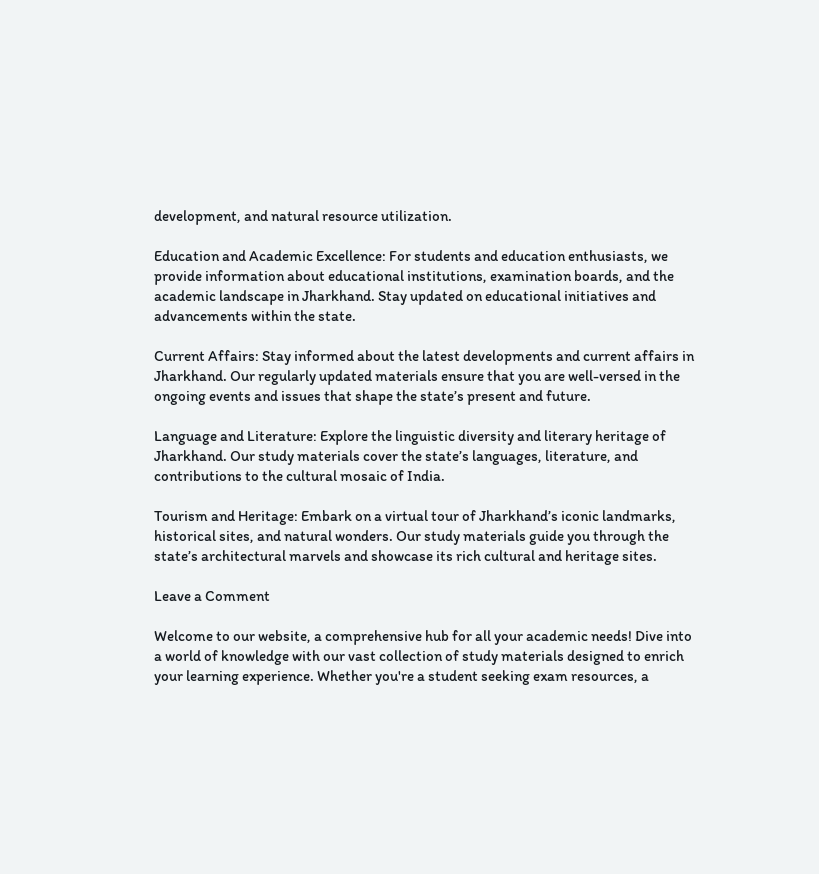development, and natural resource utilization.

Education and Academic Excellence: For students and education enthusiasts, we provide information about educational institutions, examination boards, and the academic landscape in Jharkhand. Stay updated on educational initiatives and advancements within the state.

Current Affairs: Stay informed about the latest developments and current affairs in Jharkhand. Our regularly updated materials ensure that you are well-versed in the ongoing events and issues that shape the state’s present and future.

Language and Literature: Explore the linguistic diversity and literary heritage of Jharkhand. Our study materials cover the state’s languages, literature, and contributions to the cultural mosaic of India.

Tourism and Heritage: Embark on a virtual tour of Jharkhand’s iconic landmarks, historical sites, and natural wonders. Our study materials guide you through the state’s architectural marvels and showcase its rich cultural and heritage sites.

Leave a Comment

Welcome to our website, a comprehensive hub for all your academic needs! Dive into a world of knowledge with our vast collection of study materials designed to enrich your learning experience. Whether you're a student seeking exam resources, a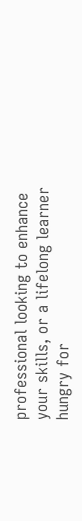professional looking to enhance your skills, or a lifelong learner hungry for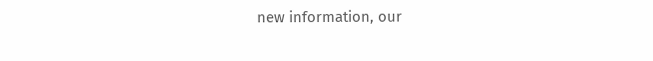new information, our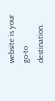website is your go-to destination.